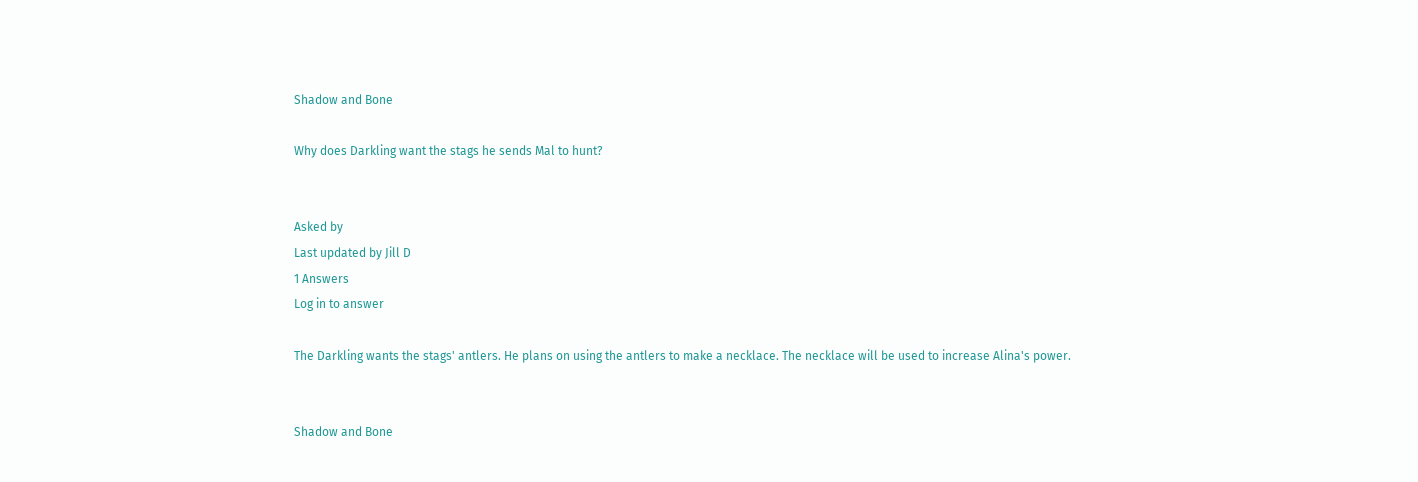Shadow and Bone

Why does Darkling want the stags he sends Mal to hunt?


Asked by
Last updated by Jill D
1 Answers
Log in to answer

The Darkling wants the stags' antlers. He plans on using the antlers to make a necklace. The necklace will be used to increase Alina's power.


Shadow and Bone